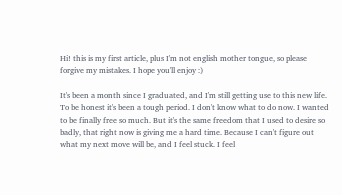Hi! this is my first article, plus I'm not english mother tongue, so please forgive my mistakes. I hope you'll enjoy :)

It's been a month since I graduated, and I'm still getting use to this new life. To be honest it's been a tough period. I don't know what to do now. I wanted to be finally free so much. But it's the same freedom that I used to desire so badly, that right now is giving me a hard time. Because I can't figure out what my next move will be, and I feel stuck. I feel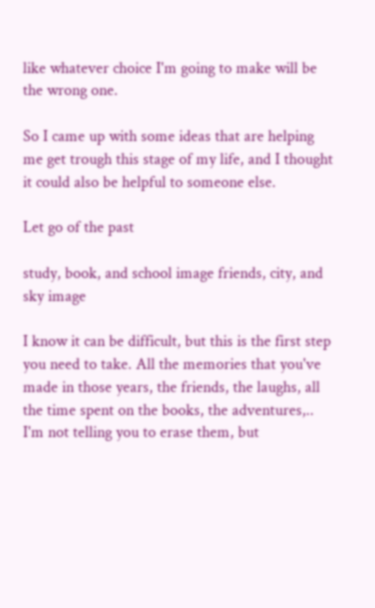like whatever choice I'm going to make will be the wrong one.

So I came up with some ideas that are helping me get trough this stage of my life, and I thought it could also be helpful to someone else.

Let go of the past

study, book, and school image friends, city, and sky image

I know it can be difficult, but this is the first step you need to take. All the memories that you've made in those years, the friends, the laughs, all the time spent on the books, the adventures,.. I'm not telling you to erase them, but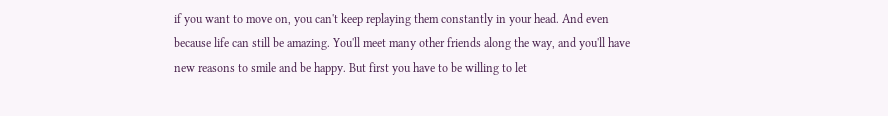if you want to move on, you can't keep replaying them constantly in your head. And even because life can still be amazing. You'll meet many other friends along the way, and you'll have new reasons to smile and be happy. But first you have to be willing to let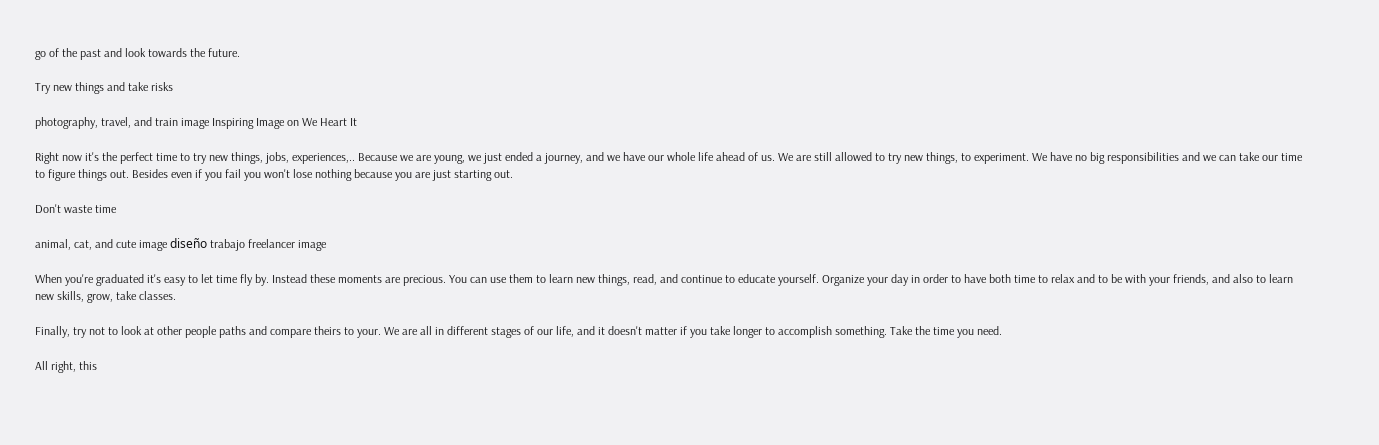go of the past and look towards the future.

Try new things and take risks

photography, travel, and train image Inspiring Image on We Heart It

Right now it's the perfect time to try new things, jobs, experiences,.. Because we are young, we just ended a journey, and we have our whole life ahead of us. We are still allowed to try new things, to experiment. We have no big responsibilities and we can take our time to figure things out. Besides even if you fail you won't lose nothing because you are just starting out.

Don't waste time

animal, cat, and cute image diseño trabajo freelancer image

When you're graduated it's easy to let time fly by. Instead these moments are precious. You can use them to learn new things, read, and continue to educate yourself. Organize your day in order to have both time to relax and to be with your friends, and also to learn new skills, grow, take classes.

Finally, try not to look at other people paths and compare theirs to your. We are all in different stages of our life, and it doesn't matter if you take longer to accomplish something. Take the time you need.

All right, this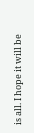is all. I hope it will be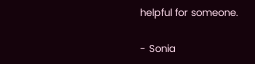helpful for someone.

- Sonia